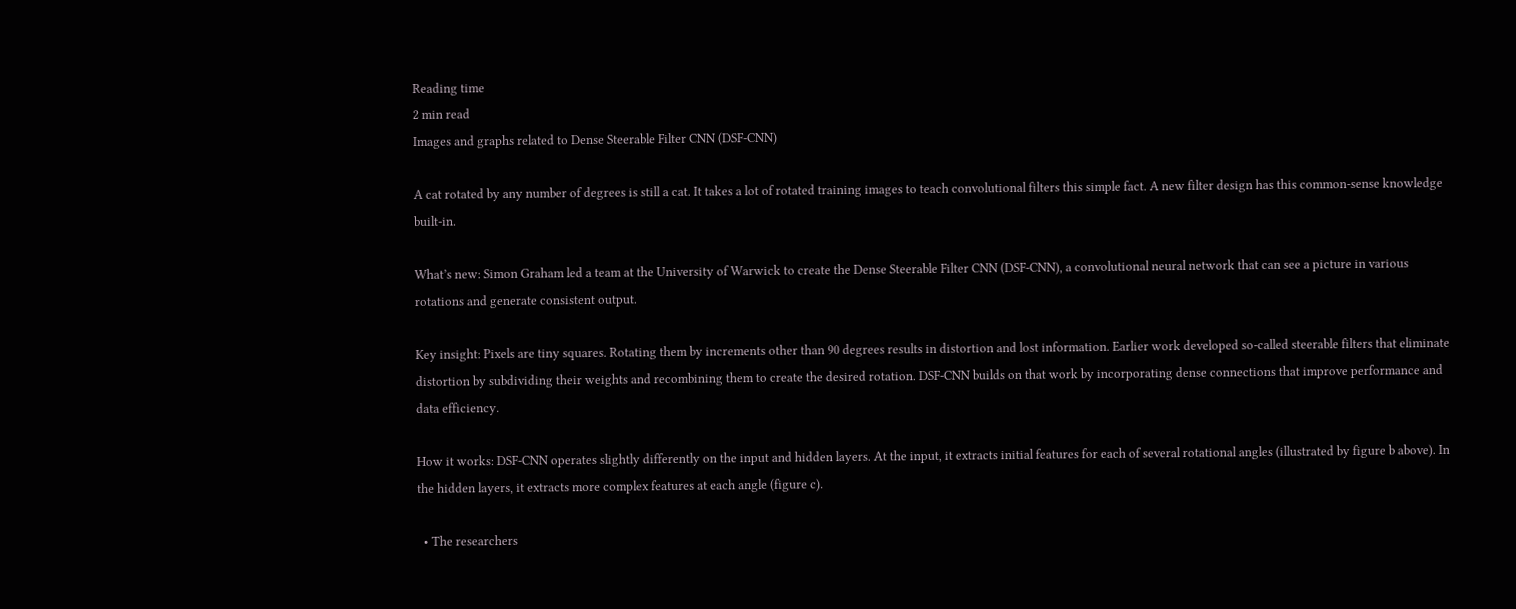Reading time
2 min read
Images and graphs related to Dense Steerable Filter CNN (DSF-CNN)

A cat rotated by any number of degrees is still a cat. It takes a lot of rotated training images to teach convolutional filters this simple fact. A new filter design has this common-sense knowledge built-in.

What’s new: Simon Graham led a team at the University of Warwick to create the Dense Steerable Filter CNN (DSF-CNN), a convolutional neural network that can see a picture in various rotations and generate consistent output.

Key insight: Pixels are tiny squares. Rotating them by increments other than 90 degrees results in distortion and lost information. Earlier work developed so-called steerable filters that eliminate distortion by subdividing their weights and recombining them to create the desired rotation. DSF-CNN builds on that work by incorporating dense connections that improve performance and data efficiency.

How it works: DSF-CNN operates slightly differently on the input and hidden layers. At the input, it extracts initial features for each of several rotational angles (illustrated by figure b above). In the hidden layers, it extracts more complex features at each angle (figure c).

  • The researchers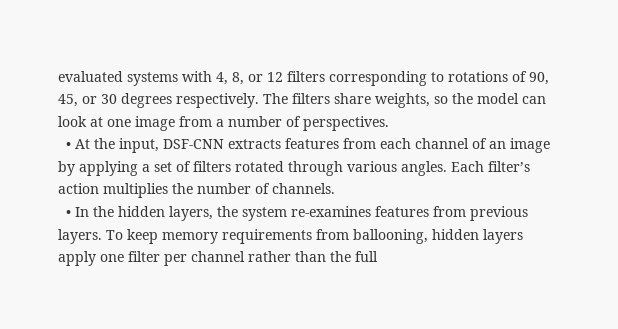evaluated systems with 4, 8, or 12 filters corresponding to rotations of 90, 45, or 30 degrees respectively. The filters share weights, so the model can look at one image from a number of perspectives.
  • At the input, DSF-CNN extracts features from each channel of an image by applying a set of filters rotated through various angles. Each filter’s action multiplies the number of channels.
  • In the hidden layers, the system re-examines features from previous layers. To keep memory requirements from ballooning, hidden layers apply one filter per channel rather than the full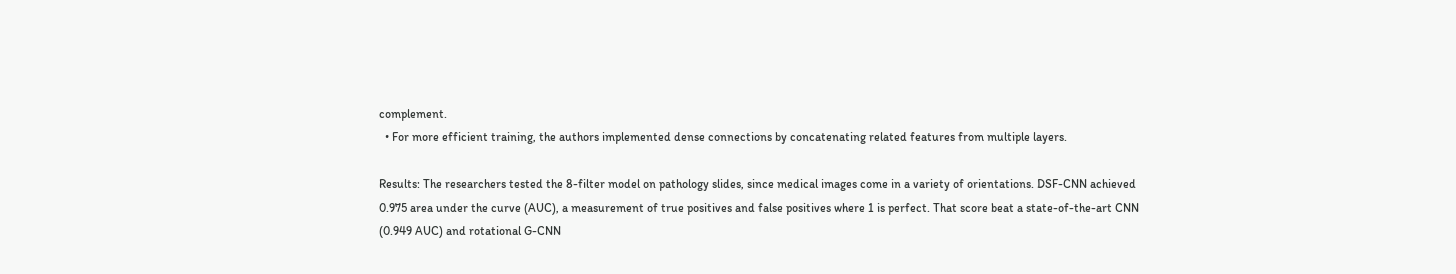complement.
  • For more efficient training, the authors implemented dense connections by concatenating related features from multiple layers.

Results: The researchers tested the 8-filter model on pathology slides, since medical images come in a variety of orientations. DSF-CNN achieved 0.975 area under the curve (AUC), a measurement of true positives and false positives where 1 is perfect. That score beat a state-of-the-art CNN (0.949 AUC) and rotational G-CNN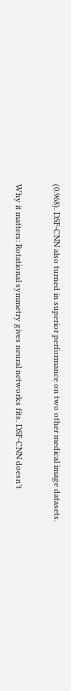(0.968). DSF-CNN also turned in superior performance on two other medical image datasets.

Why it matters: Rotational symmetry gives neural networks fits. DSF-CNN doesn’t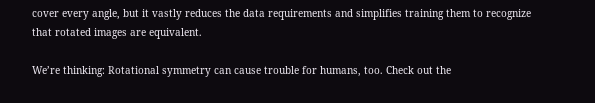cover every angle, but it vastly reduces the data requirements and simplifies training them to recognize that rotated images are equivalent.

We’re thinking: Rotational symmetry can cause trouble for humans, too. Check out the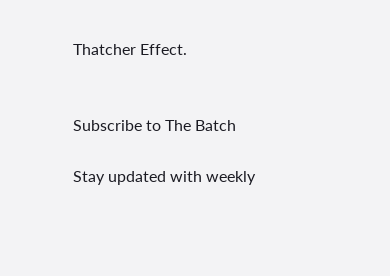Thatcher Effect.


Subscribe to The Batch

Stay updated with weekly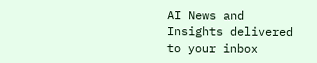AI News and Insights delivered to your inbox